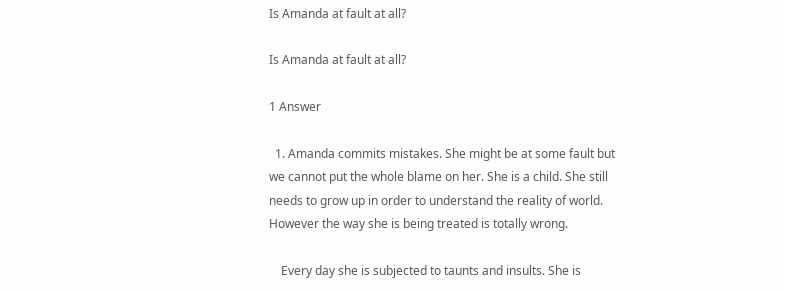Is Amanda at fault at all?

Is Amanda at fault at all?

1 Answer

  1. Amanda commits mistakes. She might be at some fault but we cannot put the whole blame on her. She is a child. She still needs to grow up in order to understand the reality of world. However the way she is being treated is totally wrong.

    Every day she is subjected to taunts and insults. She is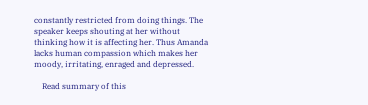constantly restricted from doing things. The speaker keeps shouting at her without thinking how it is affecting her. Thus Amanda lacks human compassion which makes her moody, irritating, enraged and depressed.

    Read summary of this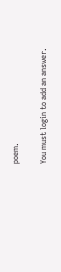poem.

You must login to add an answer.